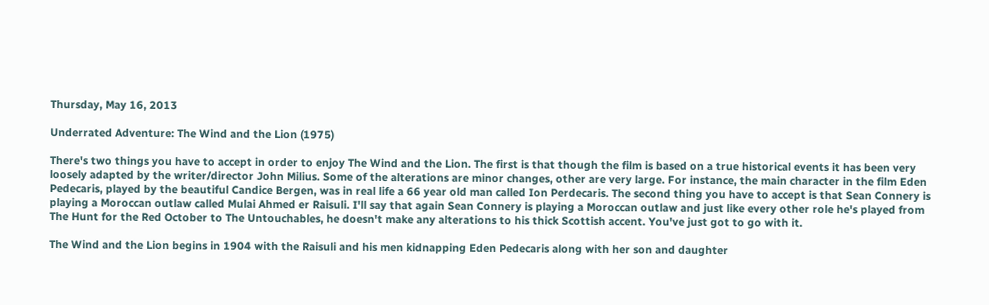Thursday, May 16, 2013

Underrated Adventure: The Wind and the Lion (1975)

There's two things you have to accept in order to enjoy The Wind and the Lion. The first is that though the film is based on a true historical events it has been very loosely adapted by the writer/director John Milius. Some of the alterations are minor changes, other are very large. For instance, the main character in the film Eden Pedecaris, played by the beautiful Candice Bergen, was in real life a 66 year old man called Ion Perdecaris. The second thing you have to accept is that Sean Connery is playing a Moroccan outlaw called Mulai Ahmed er Raisuli. I'll say that again Sean Connery is playing a Moroccan outlaw and just like every other role he's played from The Hunt for the Red October to The Untouchables, he doesn't make any alterations to his thick Scottish accent. You've just got to go with it.

The Wind and the Lion begins in 1904 with the Raisuli and his men kidnapping Eden Pedecaris along with her son and daughter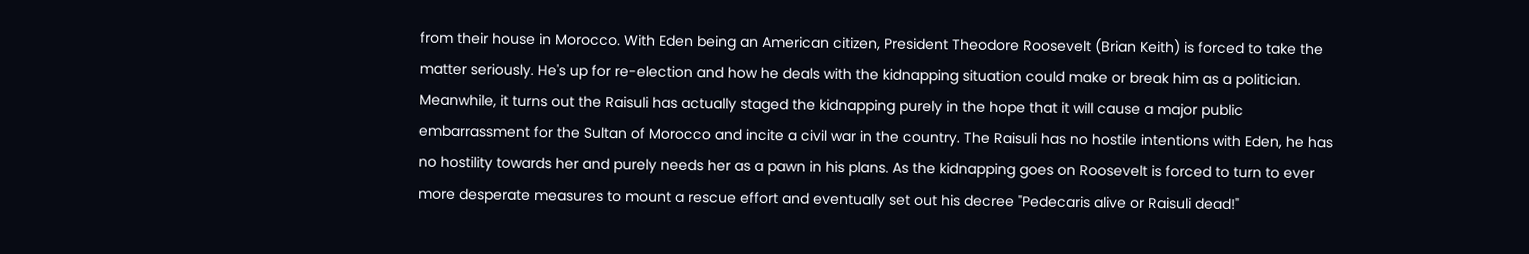from their house in Morocco. With Eden being an American citizen, President Theodore Roosevelt (Brian Keith) is forced to take the matter seriously. He's up for re-election and how he deals with the kidnapping situation could make or break him as a politician. Meanwhile, it turns out the Raisuli has actually staged the kidnapping purely in the hope that it will cause a major public embarrassment for the Sultan of Morocco and incite a civil war in the country. The Raisuli has no hostile intentions with Eden, he has no hostility towards her and purely needs her as a pawn in his plans. As the kidnapping goes on Roosevelt is forced to turn to ever more desperate measures to mount a rescue effort and eventually set out his decree "Pedecaris alive or Raisuli dead!"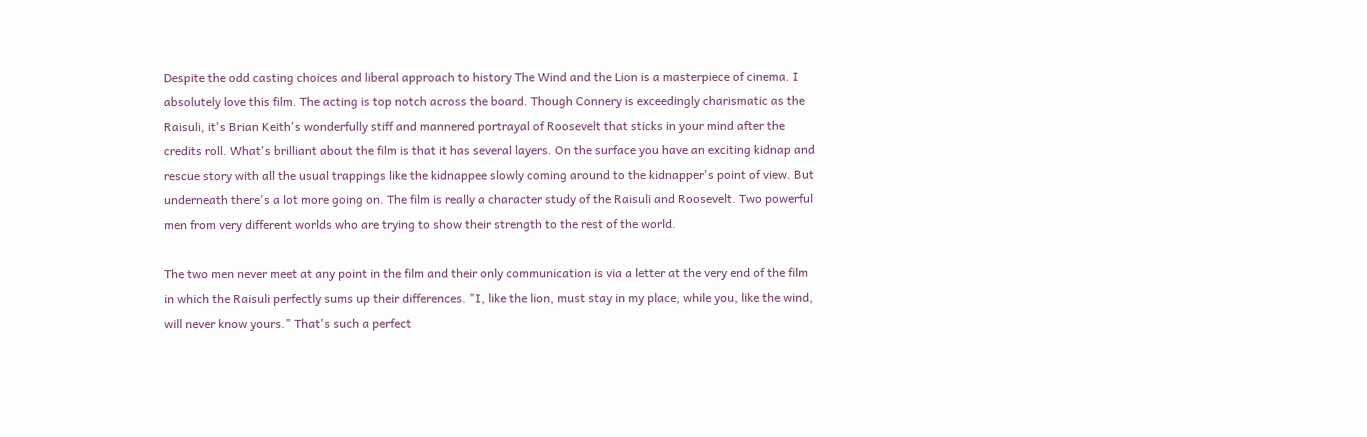Despite the odd casting choices and liberal approach to history The Wind and the Lion is a masterpiece of cinema. I absolutely love this film. The acting is top notch across the board. Though Connery is exceedingly charismatic as the Raisuli, it's Brian Keith's wonderfully stiff and mannered portrayal of Roosevelt that sticks in your mind after the credits roll. What's brilliant about the film is that it has several layers. On the surface you have an exciting kidnap and rescue story with all the usual trappings like the kidnappee slowly coming around to the kidnapper's point of view. But underneath there's a lot more going on. The film is really a character study of the Raisuli and Roosevelt. Two powerful men from very different worlds who are trying to show their strength to the rest of the world.

The two men never meet at any point in the film and their only communication is via a letter at the very end of the film in which the Raisuli perfectly sums up their differences. "I, like the lion, must stay in my place, while you, like the wind, will never know yours." That's such a perfect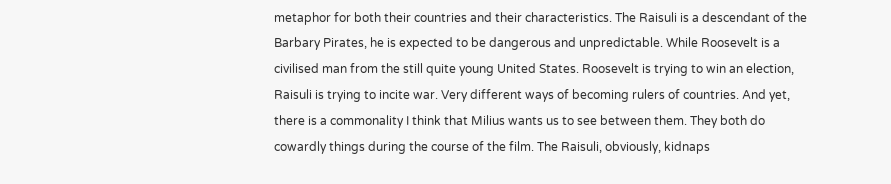metaphor for both their countries and their characteristics. The Raisuli is a descendant of the Barbary Pirates, he is expected to be dangerous and unpredictable. While Roosevelt is a civilised man from the still quite young United States. Roosevelt is trying to win an election, Raisuli is trying to incite war. Very different ways of becoming rulers of countries. And yet, there is a commonality I think that Milius wants us to see between them. They both do cowardly things during the course of the film. The Raisuli, obviously, kidnaps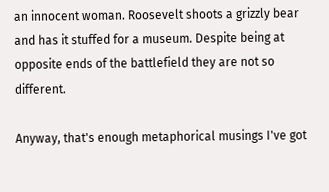an innocent woman. Roosevelt shoots a grizzly bear and has it stuffed for a museum. Despite being at opposite ends of the battlefield they are not so different.

Anyway, that's enough metaphorical musings I've got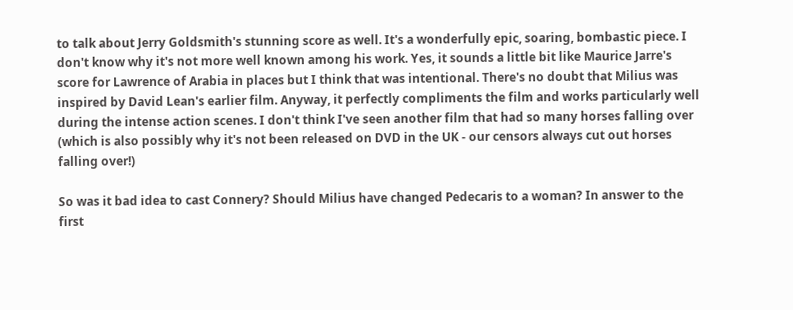to talk about Jerry Goldsmith's stunning score as well. It's a wonderfully epic, soaring, bombastic piece. I don't know why it's not more well known among his work. Yes, it sounds a little bit like Maurice Jarre's score for Lawrence of Arabia in places but I think that was intentional. There's no doubt that Milius was inspired by David Lean's earlier film. Anyway, it perfectly compliments the film and works particularly well during the intense action scenes. I don't think I've seen another film that had so many horses falling over (which is also possibly why it's not been released on DVD in the UK - our censors always cut out horses falling over!)

So was it bad idea to cast Connery? Should Milius have changed Pedecaris to a woman? In answer to the first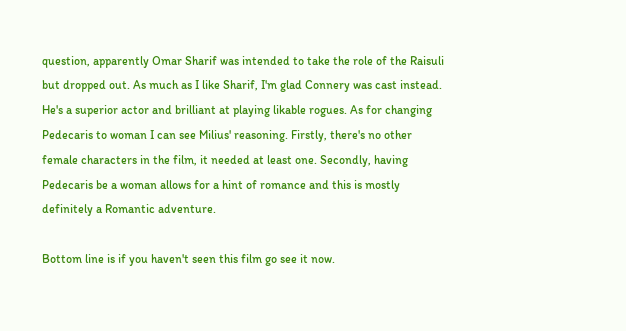question, apparently Omar Sharif was intended to take the role of the Raisuli but dropped out. As much as I like Sharif, I'm glad Connery was cast instead. He's a superior actor and brilliant at playing likable rogues. As for changing Pedecaris to woman I can see Milius' reasoning. Firstly, there's no other female characters in the film, it needed at least one. Secondly, having Pedecaris be a woman allows for a hint of romance and this is mostly definitely a Romantic adventure.

Bottom line is if you haven't seen this film go see it now.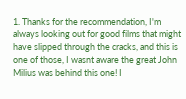1. Thanks for the recommendation, I'm always looking out for good films that might have slipped through the cracks, and this is one of those, I wasnt aware the great John Milius was behind this one! I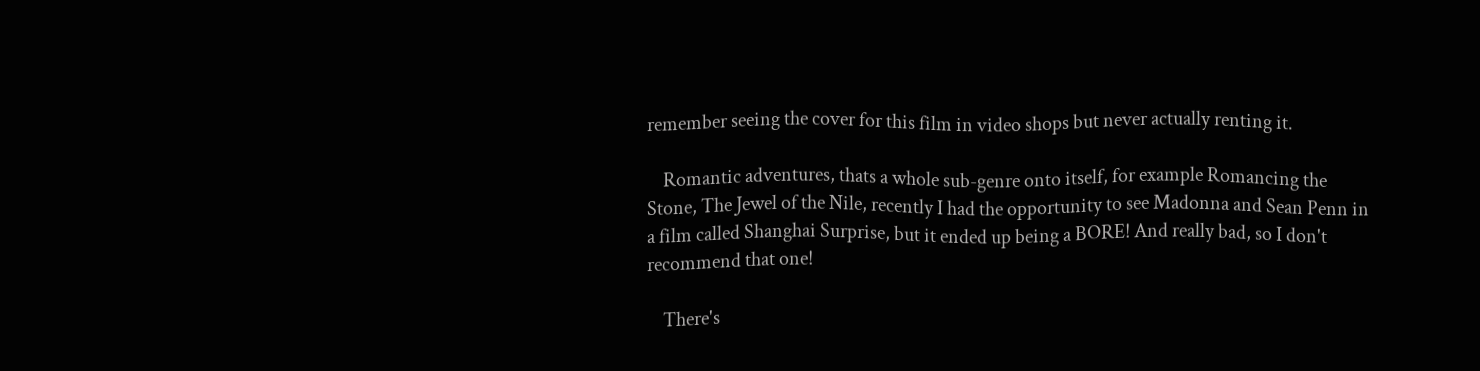remember seeing the cover for this film in video shops but never actually renting it.

    Romantic adventures, thats a whole sub-genre onto itself, for example Romancing the Stone, The Jewel of the Nile, recently I had the opportunity to see Madonna and Sean Penn in a film called Shanghai Surprise, but it ended up being a BORE! And really bad, so I don't recommend that one!

    There's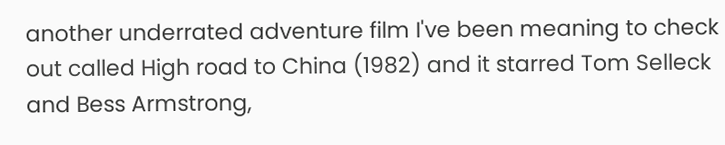another underrated adventure film I've been meaning to check out called High road to China (1982) and it starred Tom Selleck and Bess Armstrong,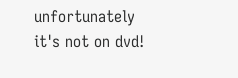unfortunately it's not on dvd!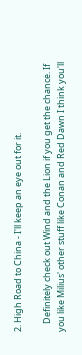2. High Road to China - I'll keep an eye out for it.

    Definitely check out Wind and the Lion if you get the chance. If you like Milius' other stuff like Conan and Red Dawn I think you'll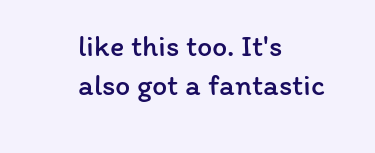like this too. It's also got a fantastic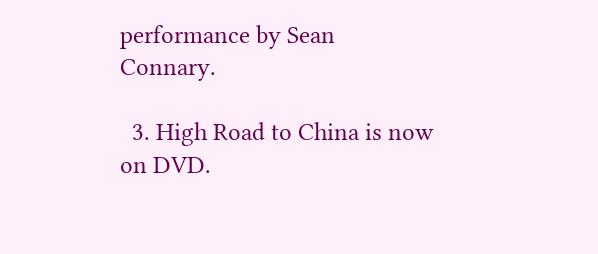performance by Sean Connary.

  3. High Road to China is now on DVD.